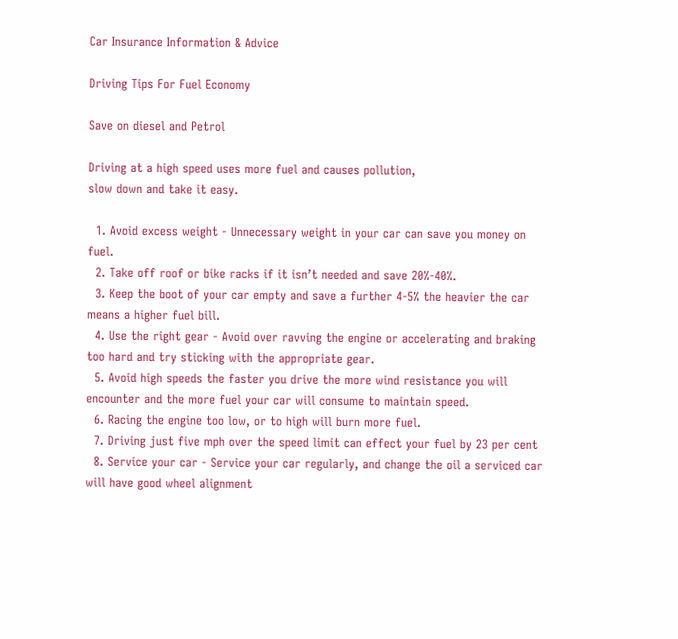Car Insurance Information & Advice

Driving Tips For Fuel Economy

Save on diesel and Petrol

Driving at a high speed uses more fuel and causes pollution,
slow down and take it easy.

  1. Avoid excess weight - Unnecessary weight in your car can save you money on fuel.
  2. Take off roof or bike racks if it isn’t needed and save 20%-40%.
  3. Keep the boot of your car empty and save a further 4-5% the heavier the car means a higher fuel bill.
  4. Use the right gear - Avoid over ravving the engine or accelerating and braking too hard and try sticking with the appropriate gear.
  5. Avoid high speeds the faster you drive the more wind resistance you will encounter and the more fuel your car will consume to maintain speed.
  6. Racing the engine too low, or to high will burn more fuel.
  7. Driving just five mph over the speed limit can effect your fuel by 23 per cent
  8. Service your car - Service your car regularly, and change the oil a serviced car will have good wheel alignment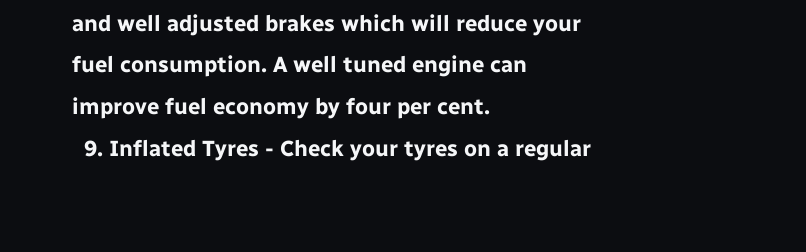and well adjusted brakes which will reduce your fuel consumption. A well tuned engine can improve fuel economy by four per cent.
  9. Inflated Tyres - Check your tyres on a regular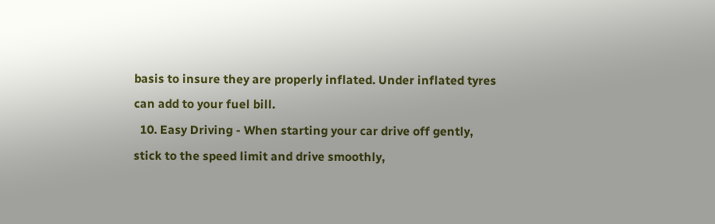basis to insure they are properly inflated. Under inflated tyres can add to your fuel bill.
  10. Easy Driving - When starting your car drive off gently, stick to the speed limit and drive smoothly,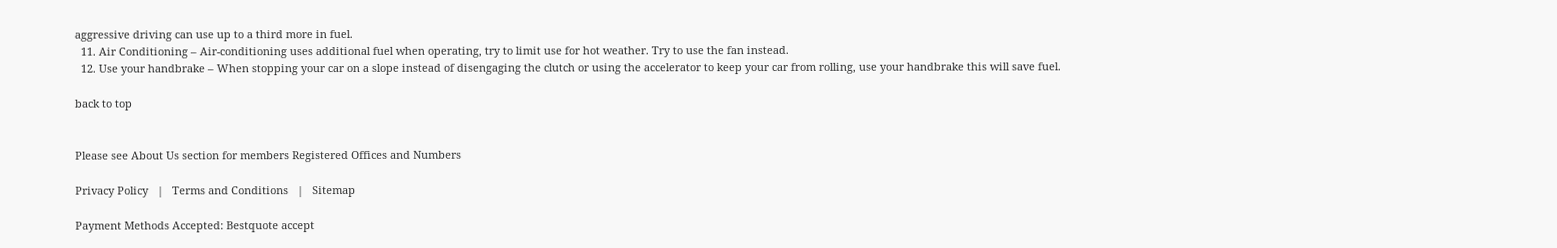aggressive driving can use up to a third more in fuel.
  11. Air Conditioning – Air-conditioning uses additional fuel when operating, try to limit use for hot weather. Try to use the fan instead.
  12. Use your handbrake – When stopping your car on a slope instead of disengaging the clutch or using the accelerator to keep your car from rolling, use your handbrake this will save fuel.

back to top


Please see About Us section for members Registered Offices and Numbers

Privacy Policy   |   Terms and Conditions   |   Sitemap

Payment Methods Accepted: Bestquote accept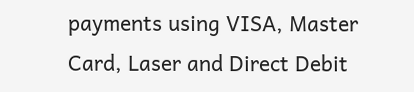payments using VISA, Master Card, Laser and Direct Debit